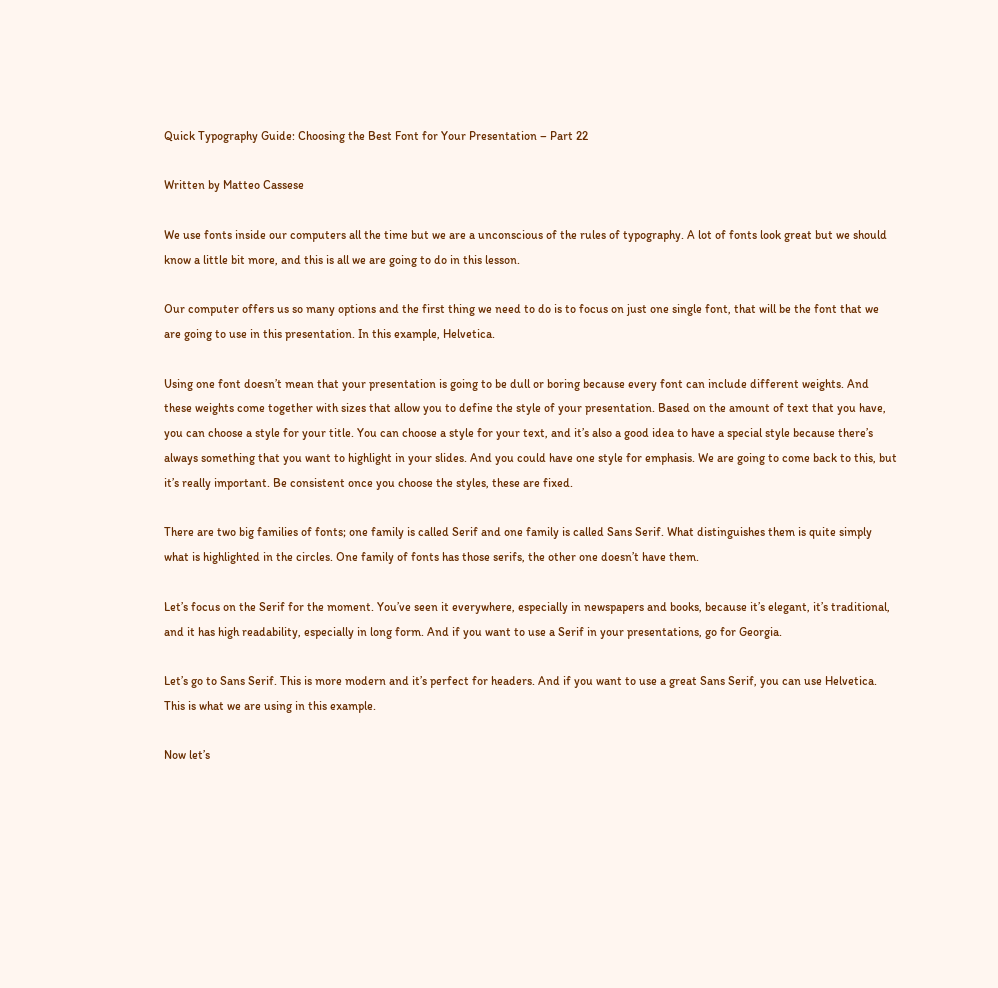Quick Typography Guide: Choosing the Best Font for Your Presentation – Part 22

Written by Matteo Cassese

We use fonts inside our computers all the time but we are a unconscious of the rules of typography. A lot of fonts look great but we should know a little bit more, and this is all we are going to do in this lesson.

Our computer offers us so many options and the first thing we need to do is to focus on just one single font, that will be the font that we are going to use in this presentation. In this example, Helvetica.

Using one font doesn’t mean that your presentation is going to be dull or boring because every font can include different weights. And these weights come together with sizes that allow you to define the style of your presentation. Based on the amount of text that you have, you can choose a style for your title. You can choose a style for your text, and it’s also a good idea to have a special style because there’s always something that you want to highlight in your slides. And you could have one style for emphasis. We are going to come back to this, but it’s really important. Be consistent once you choose the styles, these are fixed.

There are two big families of fonts; one family is called Serif and one family is called Sans Serif. What distinguishes them is quite simply what is highlighted in the circles. One family of fonts has those serifs, the other one doesn’t have them.

Let’s focus on the Serif for the moment. You’ve seen it everywhere, especially in newspapers and books, because it’s elegant, it’s traditional, and it has high readability, especially in long form. And if you want to use a Serif in your presentations, go for Georgia.

Let’s go to Sans Serif. This is more modern and it’s perfect for headers. And if you want to use a great Sans Serif, you can use Helvetica. This is what we are using in this example.

Now let’s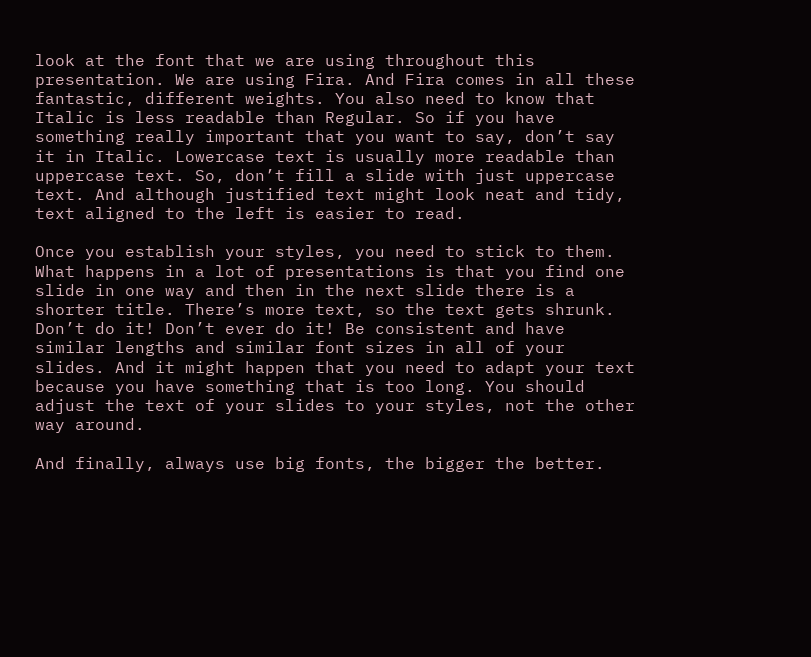look at the font that we are using throughout this presentation. We are using Fira. And Fira comes in all these fantastic, different weights. You also need to know that Italic is less readable than Regular. So if you have something really important that you want to say, don’t say it in Italic. Lowercase text is usually more readable than uppercase text. So, don’t fill a slide with just uppercase text. And although justified text might look neat and tidy, text aligned to the left is easier to read.

Once you establish your styles, you need to stick to them. What happens in a lot of presentations is that you find one slide in one way and then in the next slide there is a shorter title. There’s more text, so the text gets shrunk. Don’t do it! Don’t ever do it! Be consistent and have similar lengths and similar font sizes in all of your slides. And it might happen that you need to adapt your text because you have something that is too long. You should adjust the text of your slides to your styles, not the other way around.

And finally, always use big fonts, the bigger the better.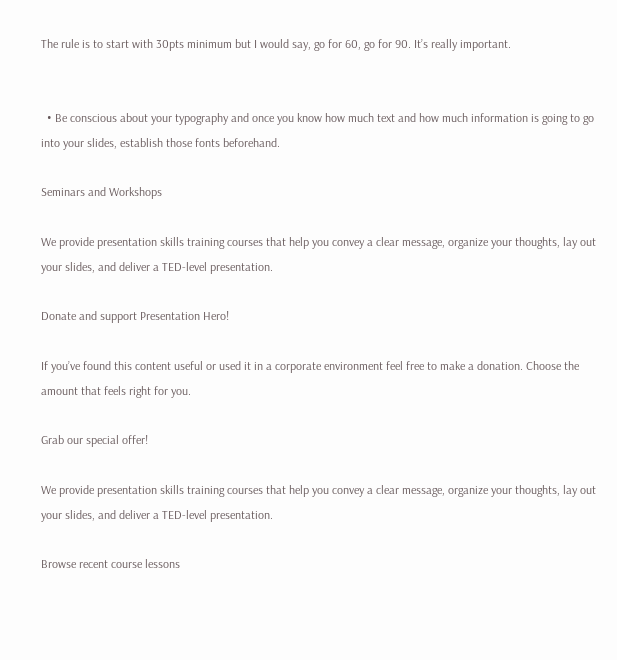The rule is to start with 30pts minimum but I would say, go for 60, go for 90. It’s really important.


  • Be conscious about your typography and once you know how much text and how much information is going to go into your slides, establish those fonts beforehand.

Seminars and Workshops

We provide presentation skills training courses that help you convey a clear message, organize your thoughts, lay out your slides, and deliver a TED-level presentation.

Donate and support Presentation Hero!

If you’ve found this content useful or used it in a corporate environment feel free to make a donation. Choose the amount that feels right for you.

Grab our special offer!

We provide presentation skills training courses that help you convey a clear message, organize your thoughts, lay out your slides, and deliver a TED-level presentation.

Browse recent course lessons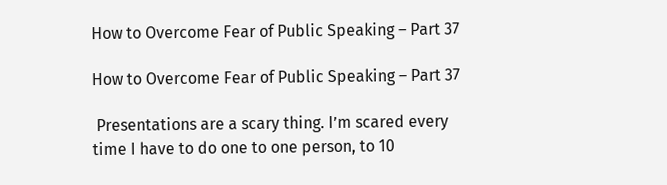How to Overcome Fear of Public Speaking – Part 37

How to Overcome Fear of Public Speaking – Part 37

 Presentations are a scary thing. I’m scared every time I have to do one to one person, to 10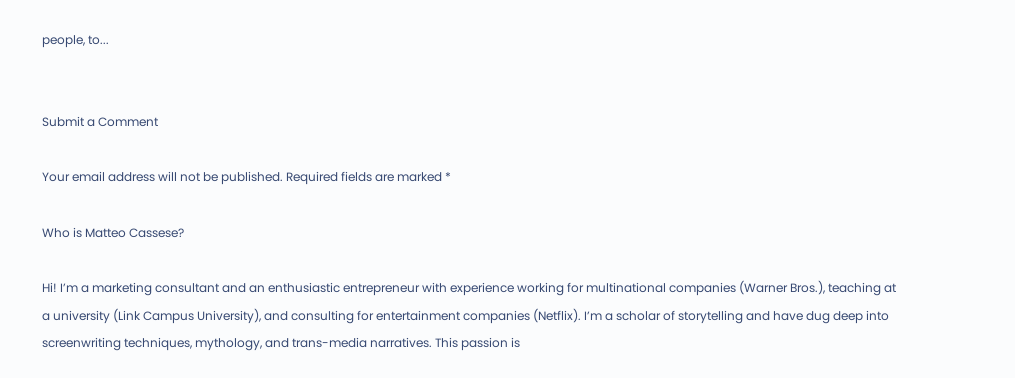people, to...


Submit a Comment

Your email address will not be published. Required fields are marked *

Who is Matteo Cassese?

Hi! I’m a marketing consultant and an enthusiastic entrepreneur with experience working for multinational companies (Warner Bros.), teaching at a university (Link Campus University), and consulting for entertainment companies (Netflix). I’m a scholar of storytelling and have dug deep into screenwriting techniques, mythology, and trans-media narratives. This passion is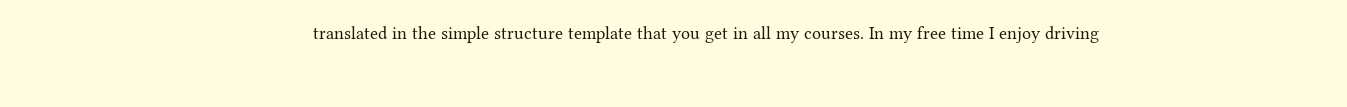translated in the simple structure template that you get in all my courses. In my free time I enjoy driving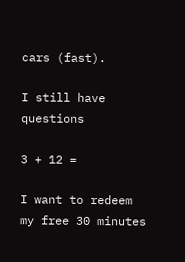cars (fast).

I still have questions

3 + 12 =

I want to redeem my free 30 minutes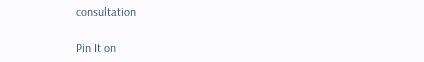consultation

Pin It on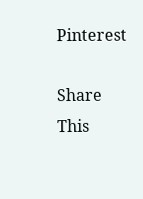Pinterest

Share This